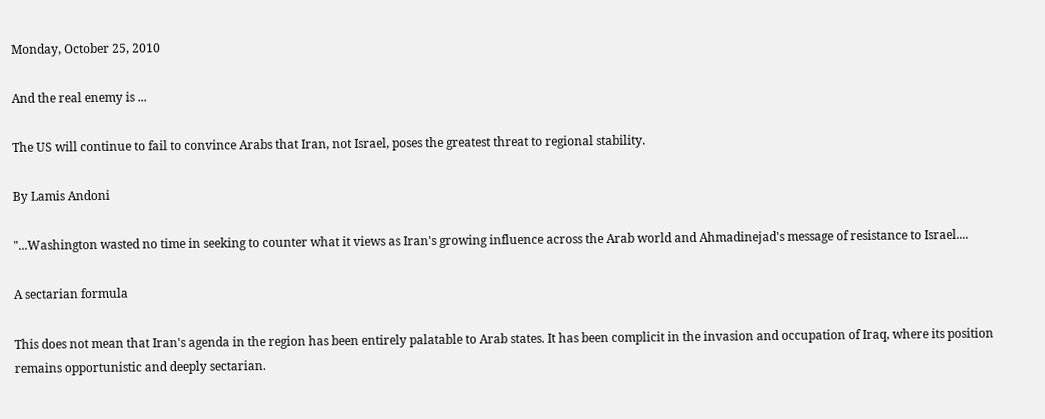Monday, October 25, 2010

And the real enemy is ...

The US will continue to fail to convince Arabs that Iran, not Israel, poses the greatest threat to regional stability.

By Lamis Andoni

"...Washington wasted no time in seeking to counter what it views as Iran's growing influence across the Arab world and Ahmadinejad's message of resistance to Israel....

A sectarian formula

This does not mean that Iran's agenda in the region has been entirely palatable to Arab states. It has been complicit in the invasion and occupation of Iraq, where its position remains opportunistic and deeply sectarian.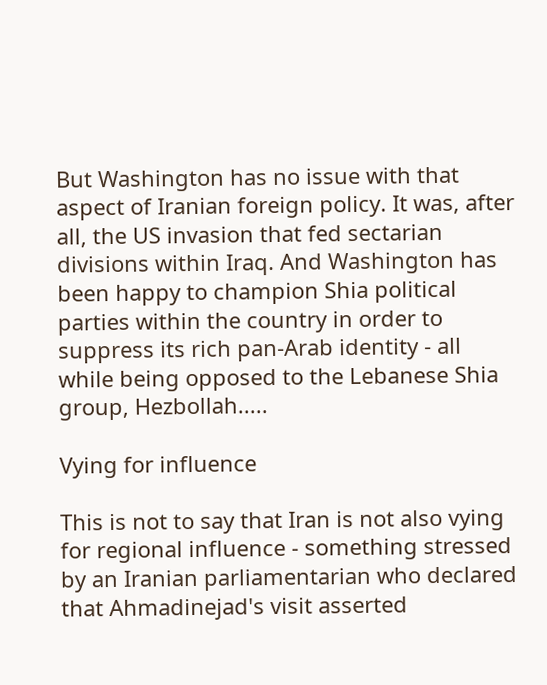But Washington has no issue with that aspect of Iranian foreign policy. It was, after all, the US invasion that fed sectarian divisions within Iraq. And Washington has been happy to champion Shia political parties within the country in order to suppress its rich pan-Arab identity - all while being opposed to the Lebanese Shia group, Hezbollah.....

Vying for influence

This is not to say that Iran is not also vying for regional influence - something stressed by an Iranian parliamentarian who declared that Ahmadinejad's visit asserted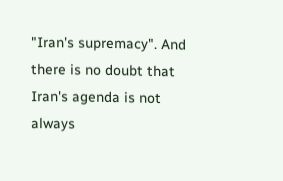"Iran's supremacy". And there is no doubt that Iran's agenda is not always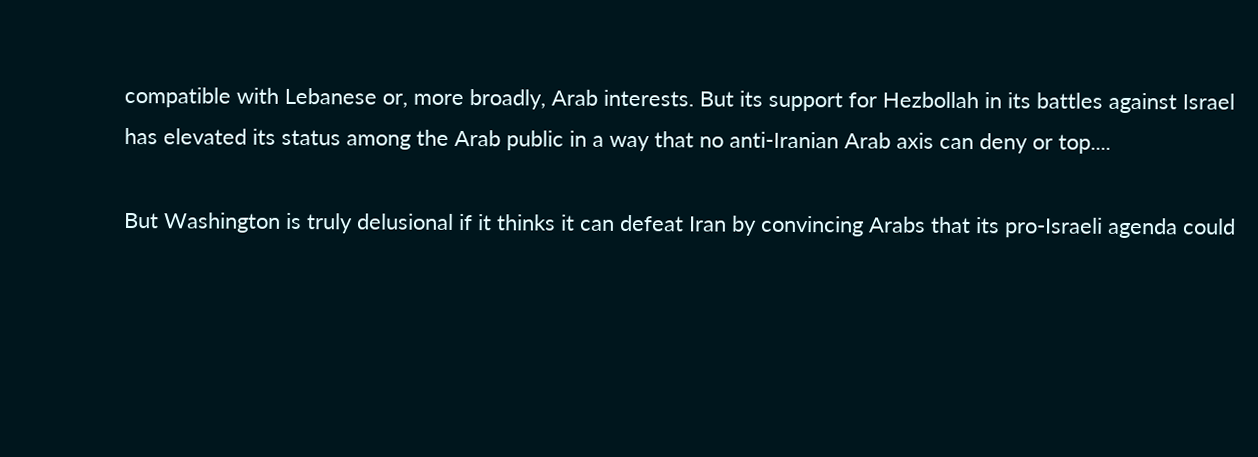compatible with Lebanese or, more broadly, Arab interests. But its support for Hezbollah in its battles against Israel has elevated its status among the Arab public in a way that no anti-Iranian Arab axis can deny or top....

But Washington is truly delusional if it thinks it can defeat Iran by convincing Arabs that its pro-Israeli agenda could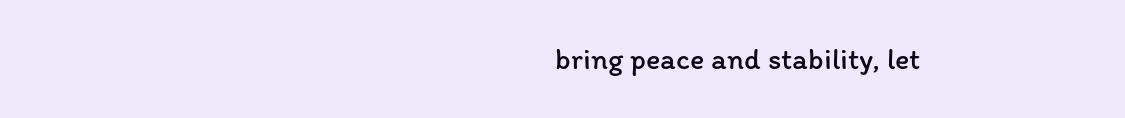bring peace and stability, let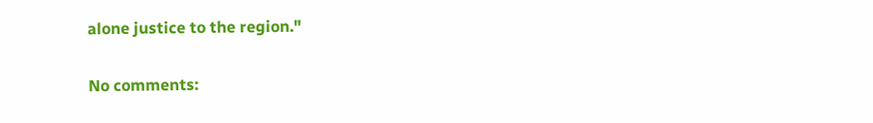alone justice to the region."

No comments: